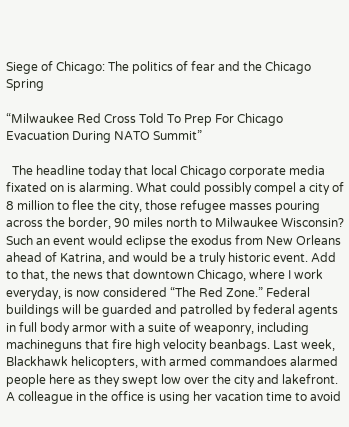Siege of Chicago: The politics of fear and the Chicago Spring

“Milwaukee Red Cross Told To Prep For Chicago Evacuation During NATO Summit”

  The headline today that local Chicago corporate media fixated on is alarming. What could possibly compel a city of 8 million to flee the city, those refugee masses pouring across the border, 90 miles north to Milwaukee Wisconsin? Such an event would eclipse the exodus from New Orleans ahead of Katrina, and would be a truly historic event. Add to that, the news that downtown Chicago, where I work everyday, is now considered “The Red Zone.” Federal buildings will be guarded and patrolled by federal agents in full body armor with a suite of weaponry, including machineguns that fire high velocity beanbags. Last week, Blackhawk helicopters, with armed commandoes alarmed people here as they swept low over the city and lakefront. A colleague in the office is using her vacation time to avoid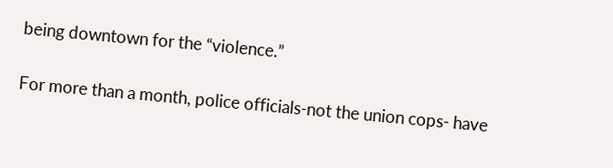being downtown for the “violence.”

For more than a month, police officials-not the union cops- have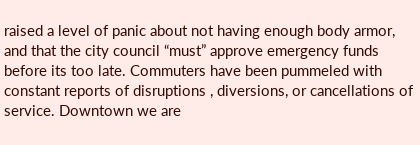raised a level of panic about not having enough body armor, and that the city council “must” approve emergency funds before its too late. Commuters have been pummeled with constant reports of disruptions , diversions, or cancellations of service. Downtown we are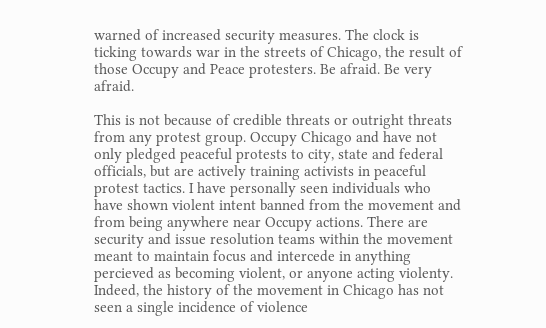warned of increased security measures. The clock is ticking towards war in the streets of Chicago, the result of those Occupy and Peace protesters. Be afraid. Be very afraid.

This is not because of credible threats or outright threats from any protest group. Occupy Chicago and have not only pledged peaceful protests to city, state and federal officials, but are actively training activists in peaceful protest tactics. I have personally seen individuals who have shown violent intent banned from the movement and from being anywhere near Occupy actions. There are security and issue resolution teams within the movement meant to maintain focus and intercede in anything percieved as becoming violent, or anyone acting violenty. Indeed, the history of the movement in Chicago has not seen a single incidence of violence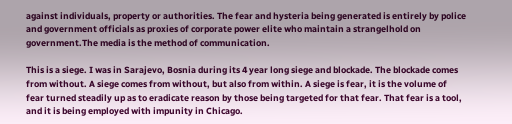against individuals, property or authorities. The fear and hysteria being generated is entirely by police and government officials as proxies of corporate power elite who maintain a strangelhold on government.The media is the method of communication.

This is a siege. I was in Sarajevo, Bosnia during its 4 year long siege and blockade. The blockade comes from without. A siege comes from without, but also from within. A siege is fear, it is the volume of fear turned steadily up as to eradicate reason by those being targeted for that fear. That fear is a tool, and it is being employed with impunity in Chicago.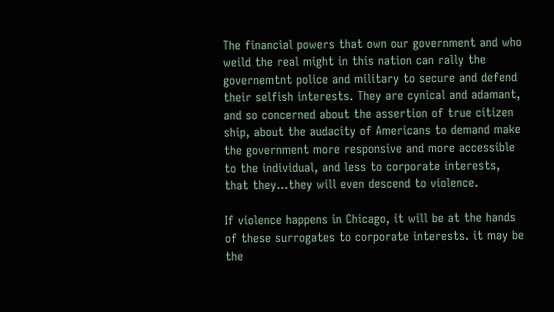The financial powers that own our government and who weild the real might in this nation can rally the governemtnt police and military to secure and defend their selfish interests. They are cynical and adamant, and so concerned about the assertion of true citizen ship, about the audacity of Americans to demand make the government more responsive and more accessible to the individual, and less to corporate interests, that they…they will even descend to violence.

If violence happens in Chicago, it will be at the hands of these surrogates to corporate interests. it may be the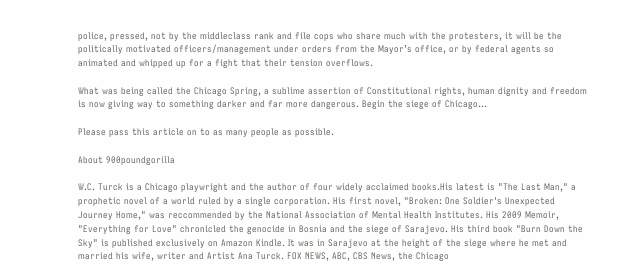police, pressed, not by the middleclass rank and file cops who share much with the protesters, it will be the politically motivated officers/management under orders from the Mayor’s office, or by federal agents so animated and whipped up for a fight that their tension overflows.

What was being called the Chicago Spring, a sublime assertion of Constitutional rights, human dignity and freedom is now giving way to something darker and far more dangerous. Begin the siege of Chicago…

Please pass this article on to as many people as possible.

About 900poundgorilla

W.C. Turck is a Chicago playwright and the author of four widely acclaimed books.His latest is "The Last Man," a prophetic novel of a world ruled by a single corporation. His first novel, "Broken: One Soldier's Unexpected Journey Home," was reccommended by the National Association of Mental Health Institutes. His 2009 Memoir, "Everything for Love" chronicled the genocide in Bosnia and the siege of Sarajevo. His third book "Burn Down the Sky" is published exclusively on Amazon Kindle. It was in Sarajevo at the height of the siege where he met and married his wife, writer and Artist Ana Turck. FOX NEWS, ABC, CBS News, the Chicago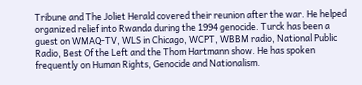Tribune and The Joliet Herald covered their reunion after the war. He helped organized relief into Rwanda during the 1994 genocide. Turck has been a guest on WMAQ-TV, WLS in Chicago, WCPT, WBBM radio, National Public Radio, Best Of the Left and the Thom Hartmann show. He has spoken frequently on Human Rights, Genocide and Nationalism.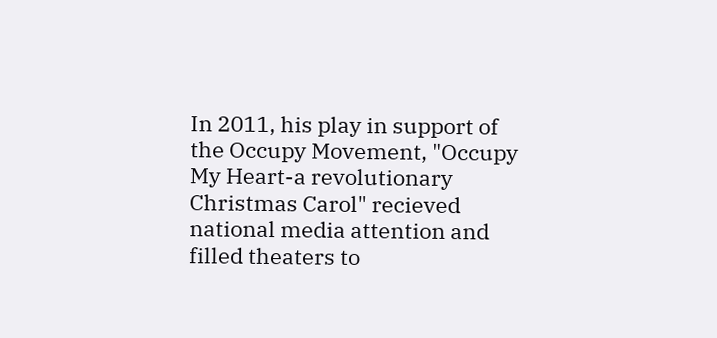In 2011, his play in support of the Occupy Movement, "Occupy My Heart-a revolutionary Christmas Carol" recieved national media attention and filled theaters to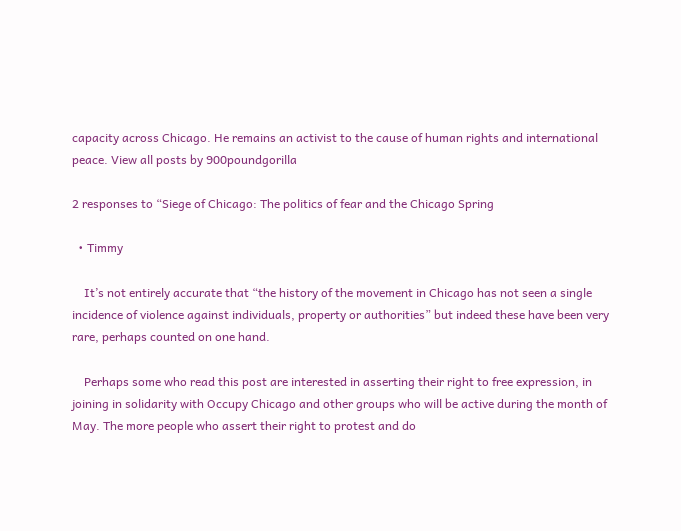capacity across Chicago. He remains an activist to the cause of human rights and international peace. View all posts by 900poundgorilla

2 responses to “Siege of Chicago: The politics of fear and the Chicago Spring

  • Timmy

    It’s not entirely accurate that “the history of the movement in Chicago has not seen a single incidence of violence against individuals, property or authorities” but indeed these have been very rare, perhaps counted on one hand.

    Perhaps some who read this post are interested in asserting their right to free expression, in joining in solidarity with Occupy Chicago and other groups who will be active during the month of May. The more people who assert their right to protest and do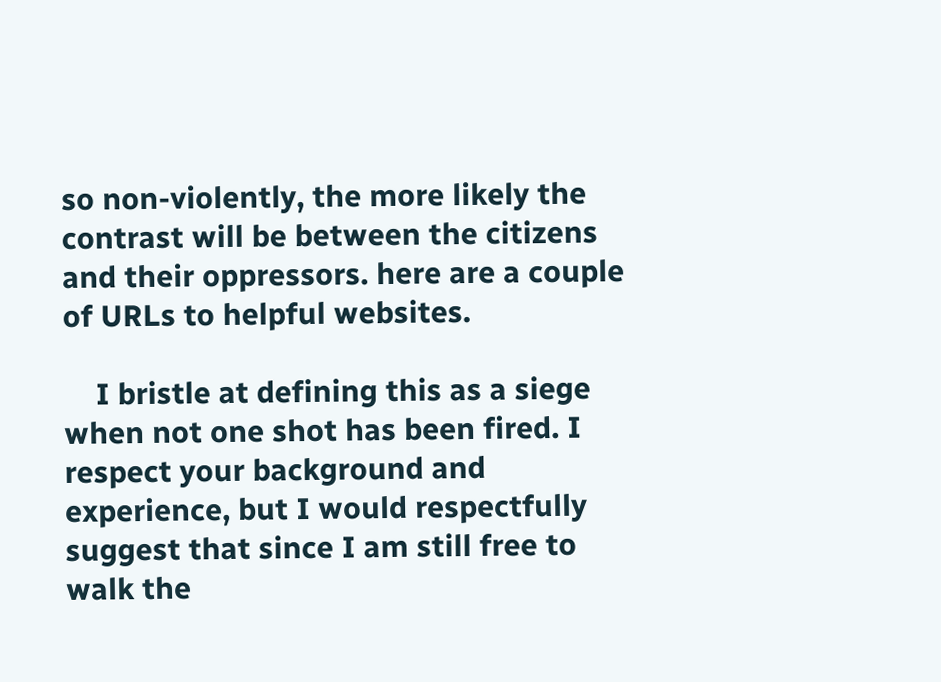so non-violently, the more likely the contrast will be between the citizens and their oppressors. here are a couple of URLs to helpful websites.

    I bristle at defining this as a siege when not one shot has been fired. I respect your background and experience, but I would respectfully suggest that since I am still free to walk the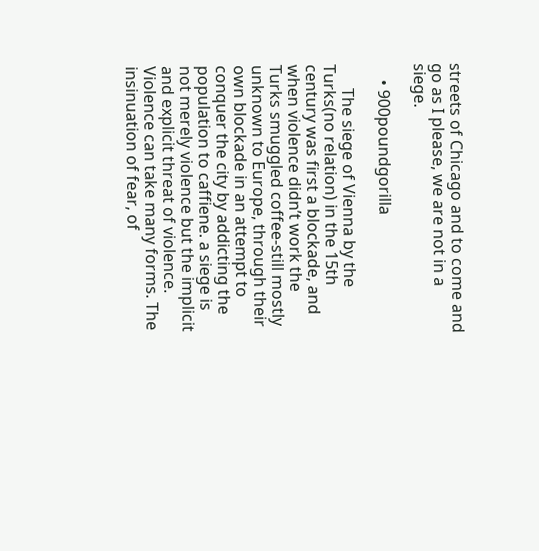streets of Chicago and to come and go as I please, we are not in a siege.

    • 900poundgorilla

      The siege of Vienna by the Turks(no relation) in the 15th century was first a blockade, and when violence didn’t work the Turks smuggled coffee-still mostly unknown to Europe, through their own blockade in an attempt to conquer the city by addicting the population to caffiene. a siege is not merely violence but the implicit and explicit threat of violence. Violence can take many forms. The insinuation of fear, of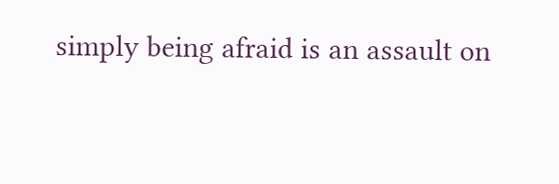simply being afraid is an assault on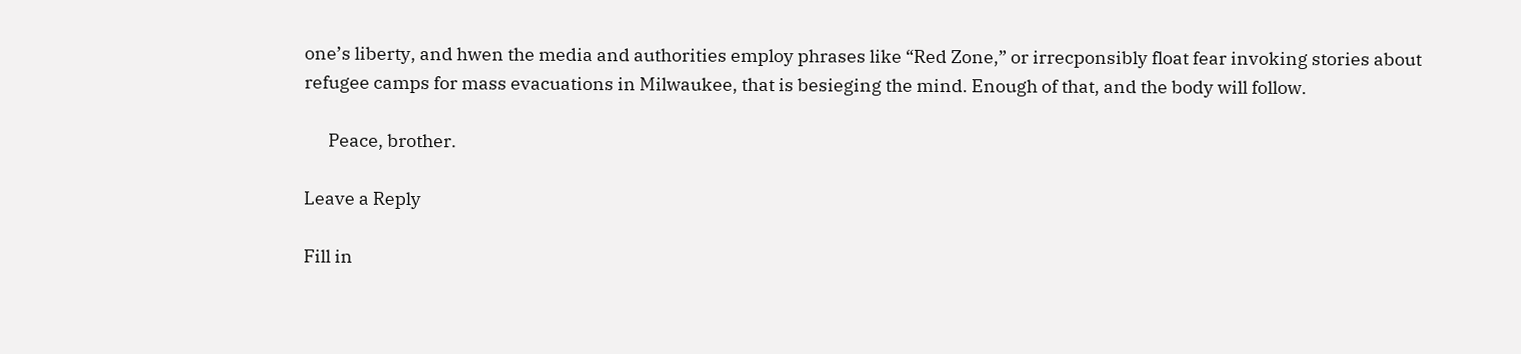one’s liberty, and hwen the media and authorities employ phrases like “Red Zone,” or irrecponsibly float fear invoking stories about refugee camps for mass evacuations in Milwaukee, that is besieging the mind. Enough of that, and the body will follow.

      Peace, brother.

Leave a Reply

Fill in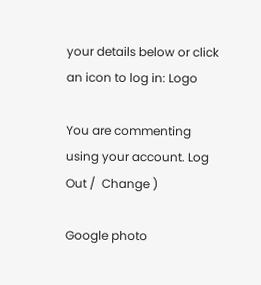your details below or click an icon to log in: Logo

You are commenting using your account. Log Out /  Change )

Google photo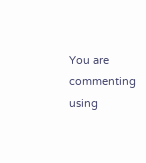You are commenting using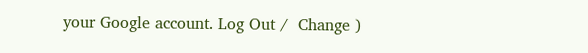your Google account. Log Out /  Change )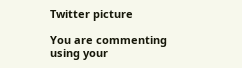Twitter picture

You are commenting using your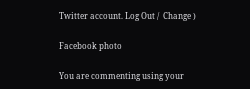Twitter account. Log Out /  Change )

Facebook photo

You are commenting using your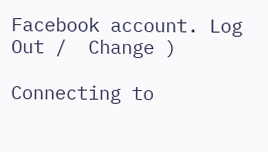Facebook account. Log Out /  Change )

Connecting to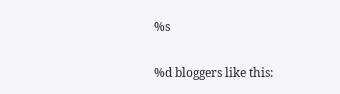%s

%d bloggers like this: